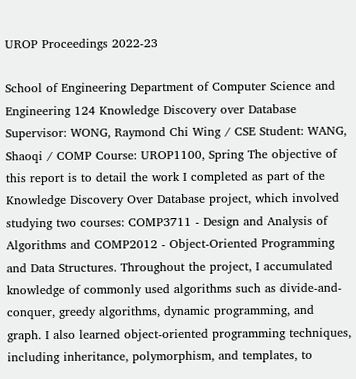UROP Proceedings 2022-23

School of Engineering Department of Computer Science and Engineering 124 Knowledge Discovery over Database Supervisor: WONG, Raymond Chi Wing / CSE Student: WANG, Shaoqi / COMP Course: UROP1100, Spring The objective of this report is to detail the work I completed as part of the Knowledge Discovery Over Database project, which involved studying two courses: COMP3711 - Design and Analysis of Algorithms and COMP2012 - Object-Oriented Programming and Data Structures. Throughout the project, I accumulated knowledge of commonly used algorithms such as divide-and-conquer, greedy algorithms, dynamic programming, and graph. I also learned object-oriented programming techniques, including inheritance, polymorphism, and templates, to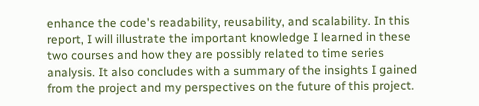enhance the code's readability, reusability, and scalability. In this report, I will illustrate the important knowledge I learned in these two courses and how they are possibly related to time series analysis. It also concludes with a summary of the insights I gained from the project and my perspectives on the future of this project.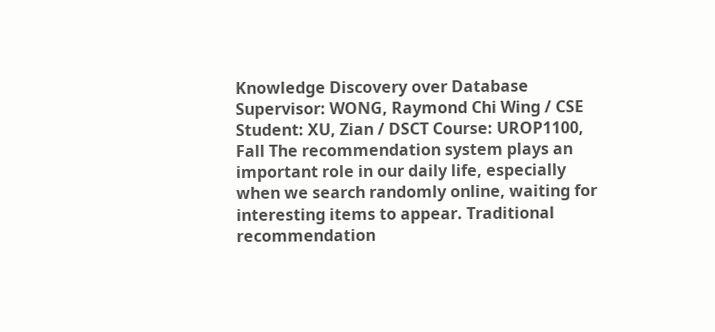Knowledge Discovery over Database Supervisor: WONG, Raymond Chi Wing / CSE Student: XU, Zian / DSCT Course: UROP1100, Fall The recommendation system plays an important role in our daily life, especially when we search randomly online, waiting for interesting items to appear. Traditional recommendation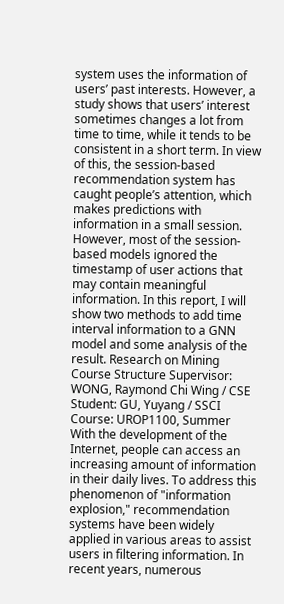system uses the information of users’ past interests. However, a study shows that users’ interest sometimes changes a lot from time to time, while it tends to be consistent in a short term. In view of this, the session-based recommendation system has caught people’s attention, which makes predictions with information in a small session. However, most of the session-based models ignored the timestamp of user actions that may contain meaningful information. In this report, I will show two methods to add time interval information to a GNN model and some analysis of the result. Research on Mining Course Structure Supervisor: WONG, Raymond Chi Wing / CSE Student: GU, Yuyang / SSCI Course: UROP1100, Summer With the development of the Internet, people can access an increasing amount of information in their daily lives. To address this phenomenon of "information explosion," recommendation systems have been widely applied in various areas to assist users in filtering information. In recent years, numerous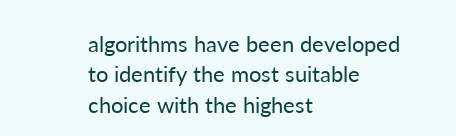algorithms have been developed to identify the most suitable choice with the highest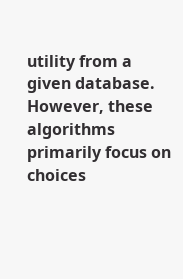utility from a given database. However, these algorithms primarily focus on choices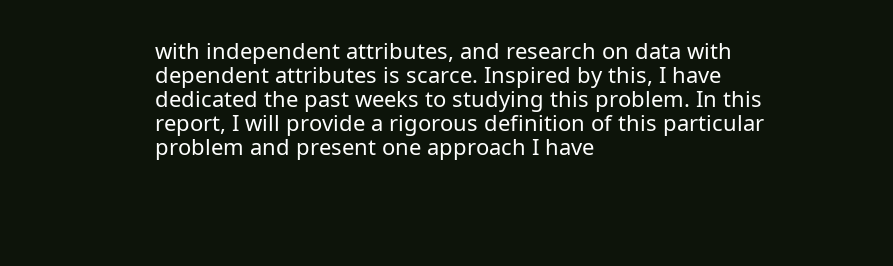with independent attributes, and research on data with dependent attributes is scarce. Inspired by this, I have dedicated the past weeks to studying this problem. In this report, I will provide a rigorous definition of this particular problem and present one approach I have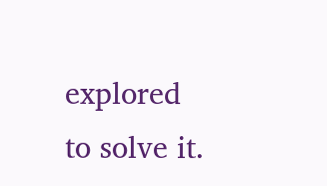explored to solve it.